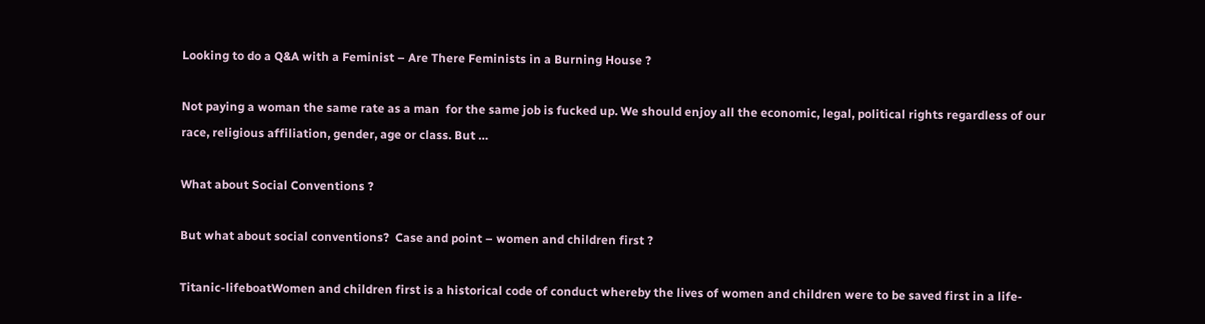Looking to do a Q&A with a Feminist – Are There Feminists in a Burning House ?

Not paying a woman the same rate as a man  for the same job is fucked up. We should enjoy all the economic, legal, political rights regardless of our race, religious affiliation, gender, age or class. But …

What about Social Conventions ?

But what about social conventions?  Case and point – women and children first ?

Titanic-lifeboatWomen and children first is a historical code of conduct whereby the lives of women and children were to be saved first in a life-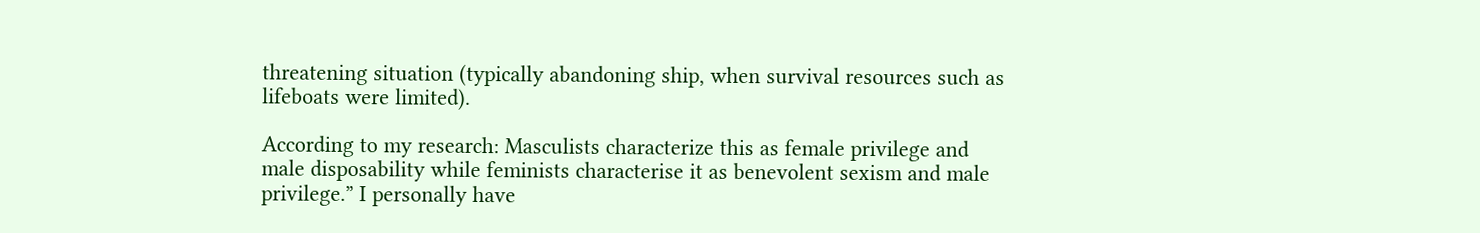threatening situation (typically abandoning ship, when survival resources such as lifeboats were limited).

According to my research: Masculists characterize this as female privilege and male disposability while feminists characterise it as benevolent sexism and male privilege.” I personally have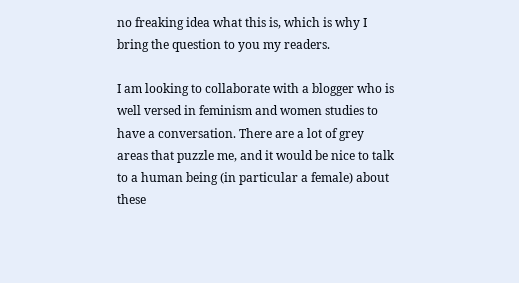no freaking idea what this is, which is why I bring the question to you my readers.

I am looking to collaborate with a blogger who is well versed in feminism and women studies to have a conversation. There are a lot of grey areas that puzzle me, and it would be nice to talk to a human being (in particular a female) about these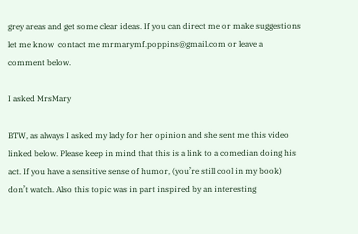grey areas and get some clear ideas. If you can direct me or make suggestions let me know  contact me mrmarymf.poppins@gmail.com or leave a comment below.

I asked MrsMary

BTW, as always I asked my lady for her opinion and she sent me this video linked below. Please keep in mind that this is a link to a comedian doing his act. If you have a sensitive sense of humor, (you’re still cool in my book) don’t watch. Also this topic was in part inspired by an interesting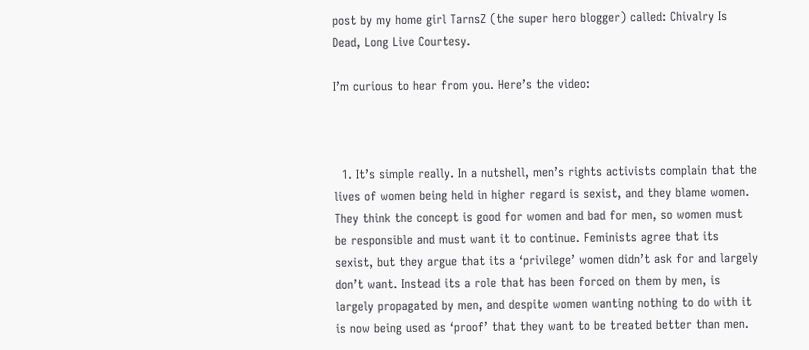post by my home girl TarnsZ (the super hero blogger) called: Chivalry Is Dead, Long Live Courtesy.

I’m curious to hear from you. Here’s the video:



  1. It’s simple really. In a nutshell, men’s rights activists complain that the lives of women being held in higher regard is sexist, and they blame women. They think the concept is good for women and bad for men, so women must be responsible and must want it to continue. Feminists agree that its sexist, but they argue that its a ‘privilege’ women didn’t ask for and largely don’t want. Instead its a role that has been forced on them by men, is largely propagated by men, and despite women wanting nothing to do with it is now being used as ‘proof’ that they want to be treated better than men.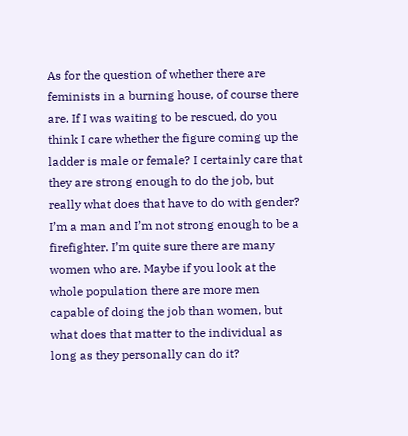As for the question of whether there are feminists in a burning house, of course there are. If I was waiting to be rescued, do you think I care whether the figure coming up the ladder is male or female? I certainly care that they are strong enough to do the job, but really what does that have to do with gender? I’m a man and I’m not strong enough to be a firefighter. I’m quite sure there are many women who are. Maybe if you look at the whole population there are more men capable of doing the job than women, but what does that matter to the individual as long as they personally can do it?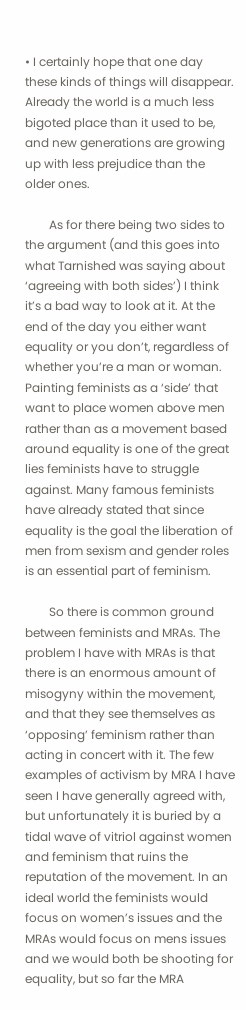• I certainly hope that one day these kinds of things will disappear. Already the world is a much less bigoted place than it used to be, and new generations are growing up with less prejudice than the older ones.

        As for there being two sides to the argument (and this goes into what Tarnished was saying about ‘agreeing with both sides’) I think it’s a bad way to look at it. At the end of the day you either want equality or you don’t, regardless of whether you’re a man or woman. Painting feminists as a ‘side’ that want to place women above men rather than as a movement based around equality is one of the great lies feminists have to struggle against. Many famous feminists have already stated that since equality is the goal the liberation of men from sexism and gender roles is an essential part of feminism.

        So there is common ground between feminists and MRAs. The problem I have with MRAs is that there is an enormous amount of misogyny within the movement, and that they see themselves as ‘opposing’ feminism rather than acting in concert with it. The few examples of activism by MRA I have seen I have generally agreed with, but unfortunately it is buried by a tidal wave of vitriol against women and feminism that ruins the reputation of the movement. In an ideal world the feminists would focus on women’s issues and the MRAs would focus on mens issues and we would both be shooting for equality, but so far the MRA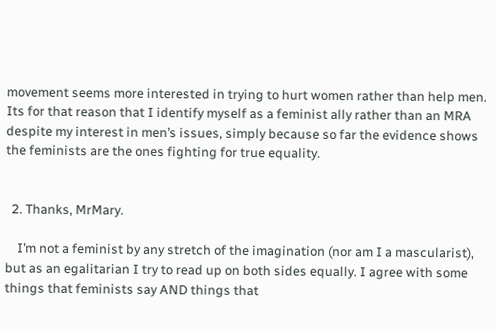movement seems more interested in trying to hurt women rather than help men. Its for that reason that I identify myself as a feminist ally rather than an MRA despite my interest in men’s issues, simply because so far the evidence shows the feminists are the ones fighting for true equality.


  2. Thanks, MrMary.

    I’m not a feminist by any stretch of the imagination (nor am I a mascularist), but as an egalitarian I try to read up on both sides equally. I agree with some things that feminists say AND things that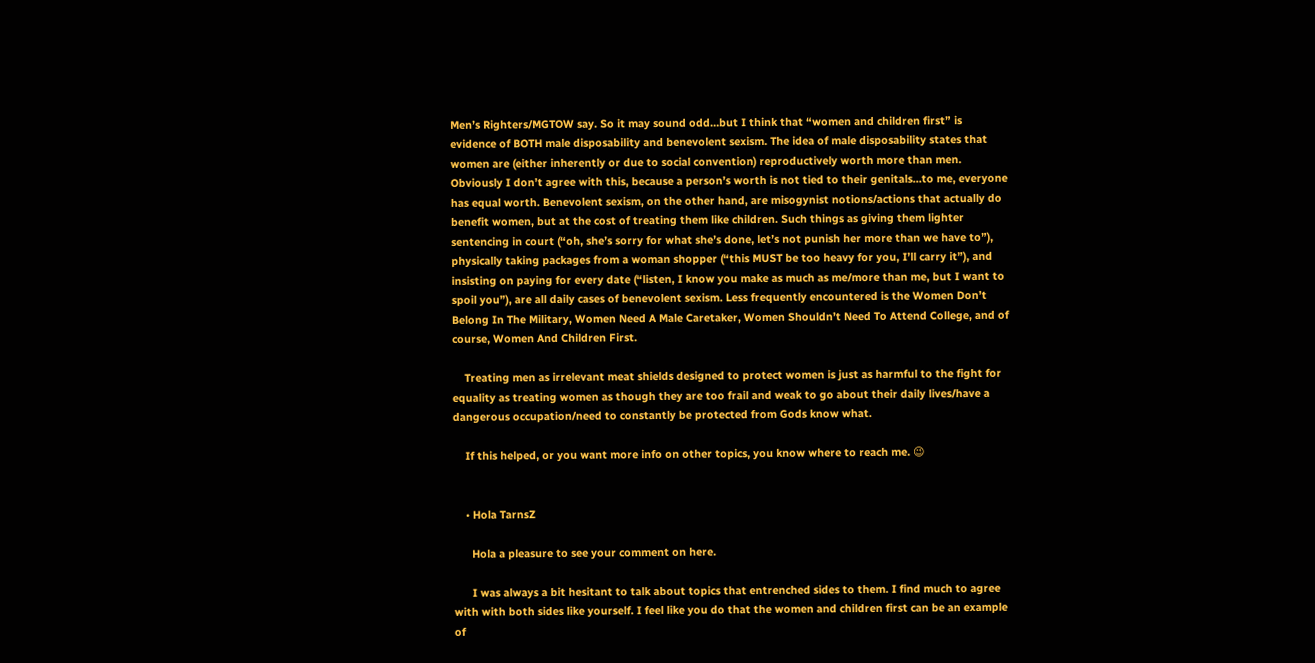Men’s Righters/MGTOW say. So it may sound odd…but I think that “women and children first” is evidence of BOTH male disposability and benevolent sexism. The idea of male disposability states that women are (either inherently or due to social convention) reproductively worth more than men. Obviously I don’t agree with this, because a person’s worth is not tied to their genitals…to me, everyone has equal worth. Benevolent sexism, on the other hand, are misogynist notions/actions that actually do benefit women, but at the cost of treating them like children. Such things as giving them lighter sentencing in court (“oh, she’s sorry for what she’s done, let’s not punish her more than we have to”), physically taking packages from a woman shopper (“this MUST be too heavy for you, I’ll carry it”), and insisting on paying for every date (“listen, I know you make as much as me/more than me, but I want to spoil you”), are all daily cases of benevolent sexism. Less frequently encountered is the Women Don’t Belong In The Military, Women Need A Male Caretaker, Women Shouldn’t Need To Attend College, and of course, Women And Children First.

    Treating men as irrelevant meat shields designed to protect women is just as harmful to the fight for equality as treating women as though they are too frail and weak to go about their daily lives/have a dangerous occupation/need to constantly be protected from Gods know what.

    If this helped, or you want more info on other topics, you know where to reach me. 😉


    • Hola TarnsZ

      Hola a pleasure to see your comment on here.

      I was always a bit hesitant to talk about topics that entrenched sides to them. I find much to agree with with both sides like yourself. I feel like you do that the women and children first can be an example of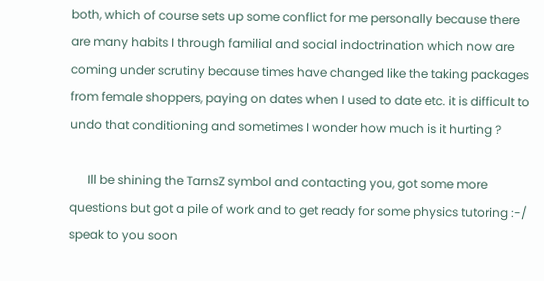both, which of course sets up some conflict for me personally because there are many habits I through familial and social indoctrination which now are coming under scrutiny because times have changed like the taking packages from female shoppers, paying on dates when I used to date etc. it is difficult to undo that conditioning and sometimes I wonder how much is it hurting ?

      Ill be shining the TarnsZ symbol and contacting you, got some more questions but got a pile of work and to get ready for some physics tutoring :-/ speak to you soon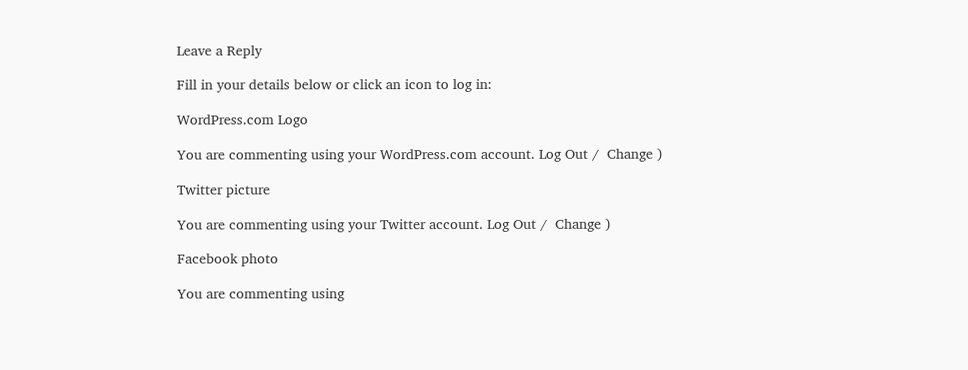Leave a Reply

Fill in your details below or click an icon to log in:

WordPress.com Logo

You are commenting using your WordPress.com account. Log Out /  Change )

Twitter picture

You are commenting using your Twitter account. Log Out /  Change )

Facebook photo

You are commenting using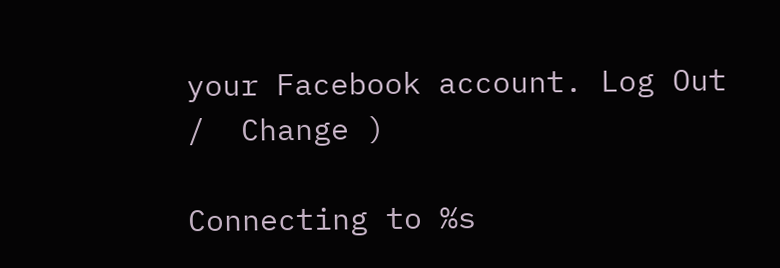your Facebook account. Log Out /  Change )

Connecting to %s